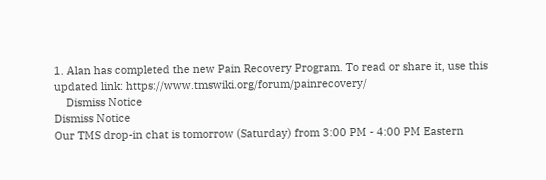1. Alan has completed the new Pain Recovery Program. To read or share it, use this updated link: https://www.tmswiki.org/forum/painrecovery/
    Dismiss Notice
Dismiss Notice
Our TMS drop-in chat is tomorrow (Saturday) from 3:00 PM - 4:00 PM Eastern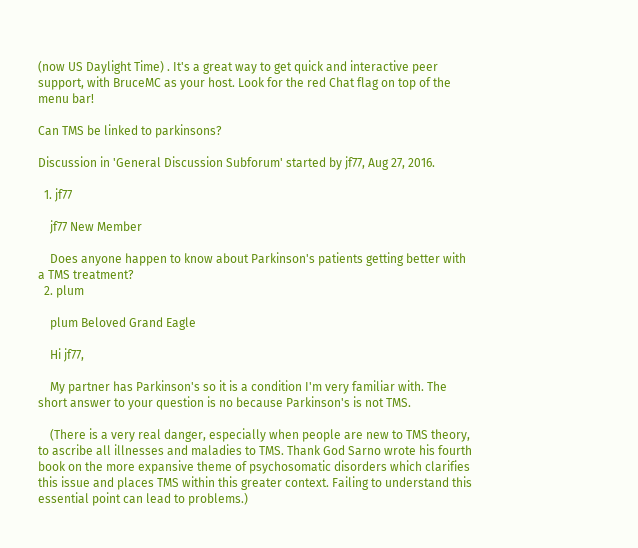(now US Daylight Time) . It's a great way to get quick and interactive peer support, with BruceMC as your host. Look for the red Chat flag on top of the menu bar!

Can TMS be linked to parkinsons?

Discussion in 'General Discussion Subforum' started by jf77, Aug 27, 2016.

  1. jf77

    jf77 New Member

    Does anyone happen to know about Parkinson's patients getting better with a TMS treatment?
  2. plum

    plum Beloved Grand Eagle

    Hi jf77,

    My partner has Parkinson's so it is a condition I'm very familiar with. The short answer to your question is no because Parkinson's is not TMS.

    (There is a very real danger, especially when people are new to TMS theory, to ascribe all illnesses and maladies to TMS. Thank God Sarno wrote his fourth book on the more expansive theme of psychosomatic disorders which clarifies this issue and places TMS within this greater context. Failing to understand this essential point can lead to problems.)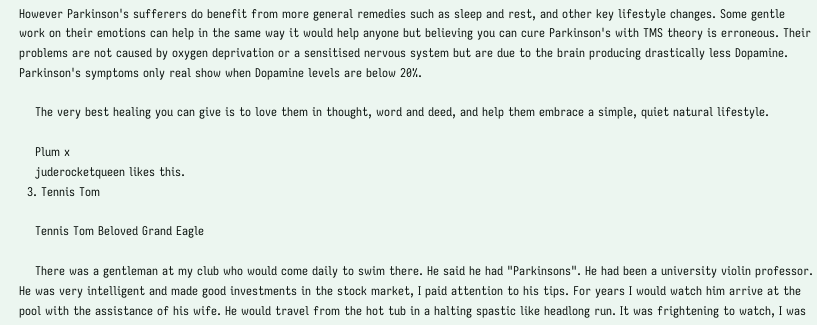However Parkinson's sufferers do benefit from more general remedies such as sleep and rest, and other key lifestyle changes. Some gentle work on their emotions can help in the same way it would help anyone but believing you can cure Parkinson's with TMS theory is erroneous. Their problems are not caused by oxygen deprivation or a sensitised nervous system but are due to the brain producing drastically less Dopamine. Parkinson's symptoms only real show when Dopamine levels are below 20%.

    The very best healing you can give is to love them in thought, word and deed, and help them embrace a simple, quiet natural lifestyle.

    Plum x
    juderocketqueen likes this.
  3. Tennis Tom

    Tennis Tom Beloved Grand Eagle

    There was a gentleman at my club who would come daily to swim there. He said he had "Parkinsons". He had been a university violin professor. He was very intelligent and made good investments in the stock market, I paid attention to his tips. For years I would watch him arrive at the pool with the assistance of his wife. He would travel from the hot tub in a halting spastic like headlong run. It was frightening to watch, I was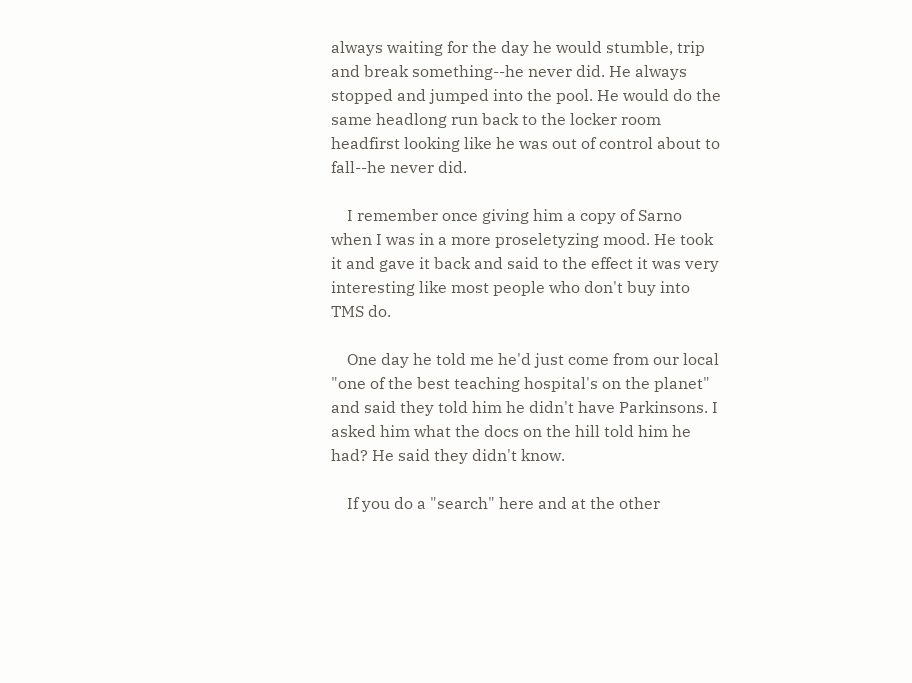always waiting for the day he would stumble, trip and break something--he never did. He always stopped and jumped into the pool. He would do the same headlong run back to the locker room headfirst looking like he was out of control about to fall--he never did.

    I remember once giving him a copy of Sarno when I was in a more proseletyzing mood. He took it and gave it back and said to the effect it was very interesting like most people who don't buy into TMS do.

    One day he told me he'd just come from our local "one of the best teaching hospital's on the planet" and said they told him he didn't have Parkinsons. I asked him what the docs on the hill told him he had? He said they didn't know.

    If you do a "search" here and at the other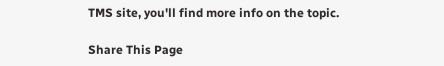TMS site, you'll find more info on the topic.

Share This Page